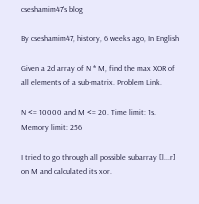cseshamim47's blog

By cseshamim47, history, 6 weeks ago, In English

Given a 2d array of N * M, find the max XOR of all elements of a sub-matrix. Problem Link.

N <= 10000 and M <= 20. Time limit: 1s. Memory limit: 256

I tried to go through all possible subarray [l...r] on M and calculated its xor.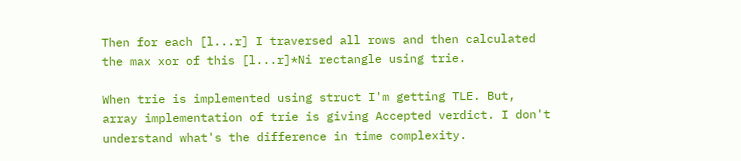Then for each [l...r] I traversed all rows and then calculated the max xor of this [l...r]*Ni rectangle using trie.

When trie is implemented using struct I'm getting TLE. But, array implementation of trie is giving Accepted verdict. I don't understand what's the difference in time complexity.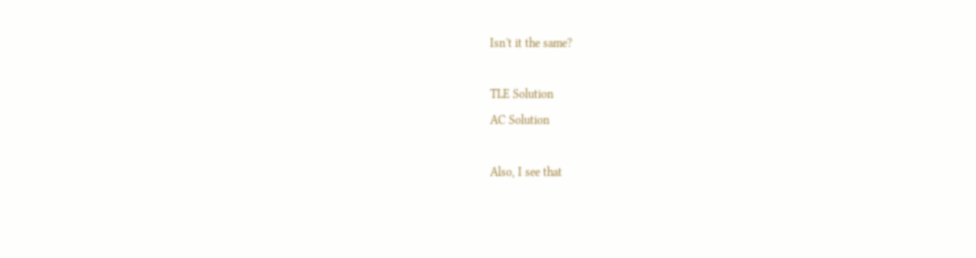Isn't it the same?

TLE Solution
AC Solution

Also, I see that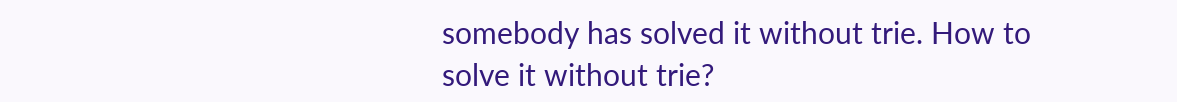somebody has solved it without trie. How to solve it without trie?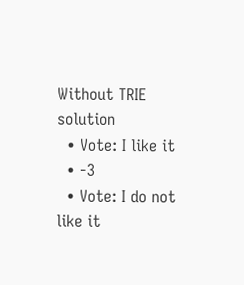Without TRIE solution
  • Vote: I like it
  • -3
  • Vote: I do not like it